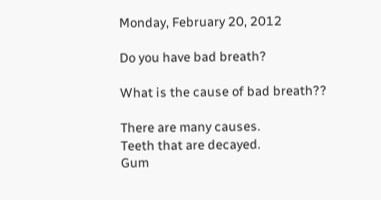Monday, February 20, 2012

Do you have bad breath?

What is the cause of bad breath??

There are many causes.
Teeth that are decayed.
Gum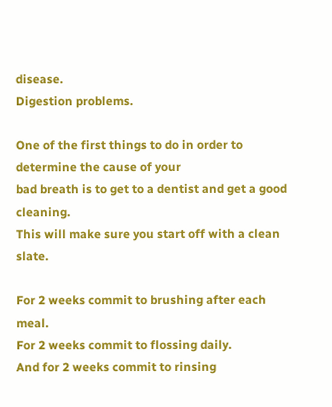disease.
Digestion problems.

One of the first things to do in order to determine the cause of your
bad breath is to get to a dentist and get a good cleaning.
This will make sure you start off with a clean slate.

For 2 weeks commit to brushing after each meal.
For 2 weeks commit to flossing daily.
And for 2 weeks commit to rinsing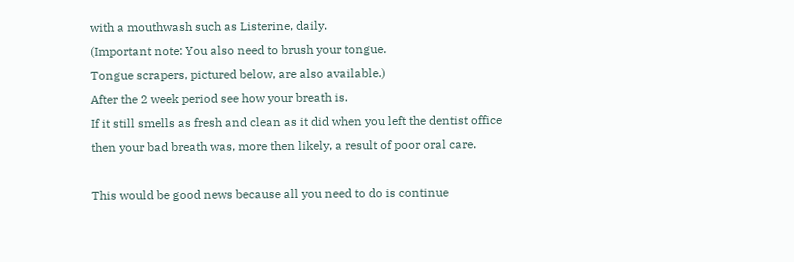with a mouthwash such as Listerine, daily.
(Important note: You also need to brush your tongue.
Tongue scrapers, pictured below, are also available.)
After the 2 week period see how your breath is.
If it still smells as fresh and clean as it did when you left the dentist office
then your bad breath was, more then likely, a result of poor oral care.

This would be good news because all you need to do is continue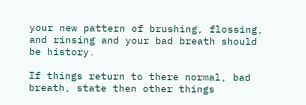your new pattern of brushing, flossing, and rinsing and your bad breath should be history.

If things return to there normal, bad breath, state then other things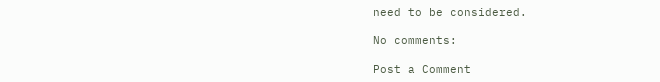need to be considered.

No comments:

Post a Comment